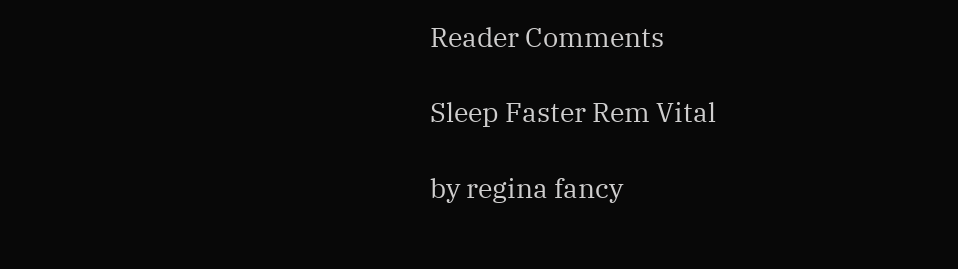Reader Comments

Sleep Faster Rem Vital

by regina fancy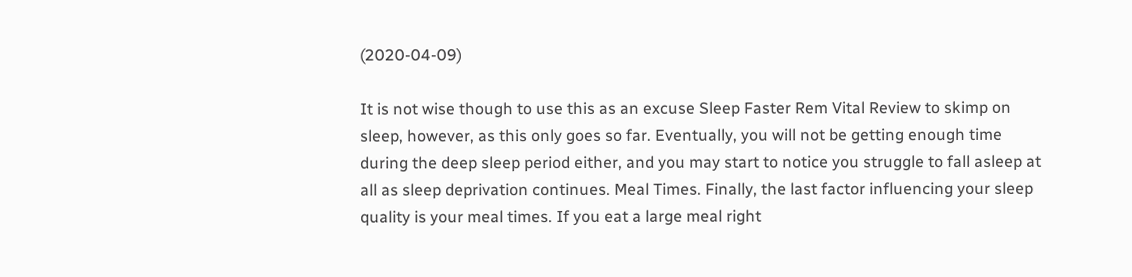(2020-04-09)

It is not wise though to use this as an excuse Sleep Faster Rem Vital Review to skimp on sleep, however, as this only goes so far. Eventually, you will not be getting enough time during the deep sleep period either, and you may start to notice you struggle to fall asleep at all as sleep deprivation continues. Meal Times. Finally, the last factor influencing your sleep quality is your meal times. If you eat a large meal right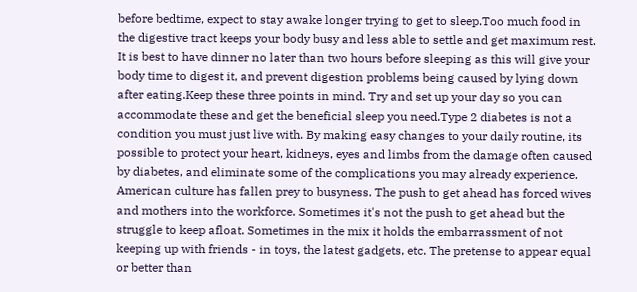before bedtime, expect to stay awake longer trying to get to sleep.Too much food in the digestive tract keeps your body busy and less able to settle and get maximum rest. It is best to have dinner no later than two hours before sleeping as this will give your body time to digest it, and prevent digestion problems being caused by lying down after eating.Keep these three points in mind. Try and set up your day so you can accommodate these and get the beneficial sleep you need.Type 2 diabetes is not a condition you must just live with. By making easy changes to your daily routine, its possible to protect your heart, kidneys, eyes and limbs from the damage often caused by diabetes, and eliminate some of the complications you may already experience. American culture has fallen prey to busyness. The push to get ahead has forced wives and mothers into the workforce. Sometimes it's not the push to get ahead but the struggle to keep afloat. Sometimes in the mix it holds the embarrassment of not keeping up with friends - in toys, the latest gadgets, etc. The pretense to appear equal or better than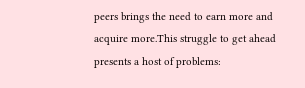peers brings the need to earn more and acquire more.This struggle to get ahead presents a host of problems: